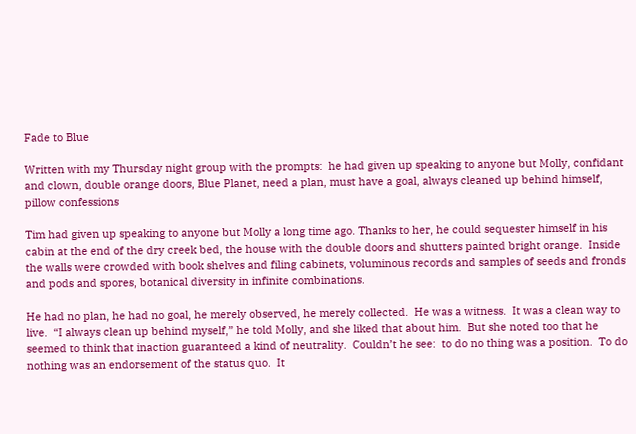Fade to Blue

Written with my Thursday night group with the prompts:  he had given up speaking to anyone but Molly, confidant and clown, double orange doors, Blue Planet, need a plan, must have a goal, always cleaned up behind himself, pillow confessions

Tim had given up speaking to anyone but Molly a long time ago. Thanks to her, he could sequester himself in his cabin at the end of the dry creek bed, the house with the double doors and shutters painted bright orange.  Inside the walls were crowded with book shelves and filing cabinets, voluminous records and samples of seeds and fronds and pods and spores, botanical diversity in infinite combinations.

He had no plan, he had no goal, he merely observed, he merely collected.  He was a witness.  It was a clean way to live.  “I always clean up behind myself,” he told Molly, and she liked that about him.  But she noted too that he seemed to think that inaction guaranteed a kind of neutrality.  Couldn’t he see:  to do no thing was a position.  To do nothing was an endorsement of the status quo.  It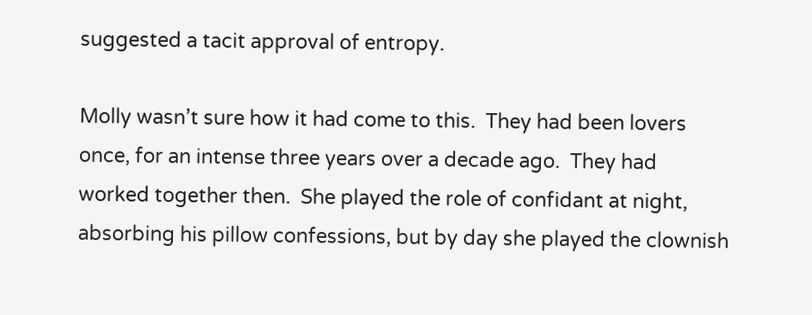suggested a tacit approval of entropy.

Molly wasn’t sure how it had come to this.  They had been lovers once, for an intense three years over a decade ago.  They had worked together then.  She played the role of confidant at night, absorbing his pillow confessions, but by day she played the clownish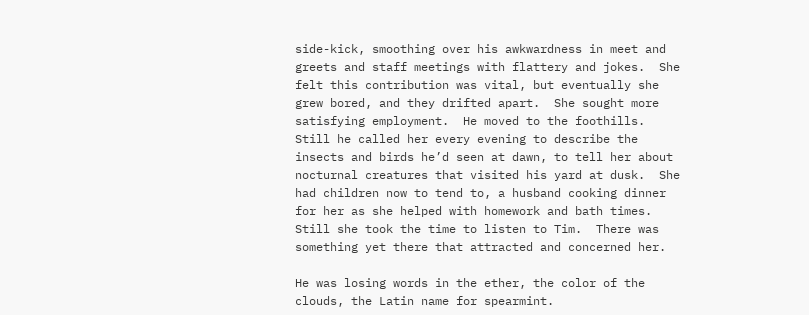side-kick, smoothing over his awkwardness in meet and greets and staff meetings with flattery and jokes.  She felt this contribution was vital, but eventually she grew bored, and they drifted apart.  She sought more satisfying employment.  He moved to the foothills.  Still he called her every evening to describe the insects and birds he’d seen at dawn, to tell her about nocturnal creatures that visited his yard at dusk.  She had children now to tend to, a husband cooking dinner for her as she helped with homework and bath times.  Still she took the time to listen to Tim.  There was something yet there that attracted and concerned her.

He was losing words in the ether, the color of the clouds, the Latin name for spearmint.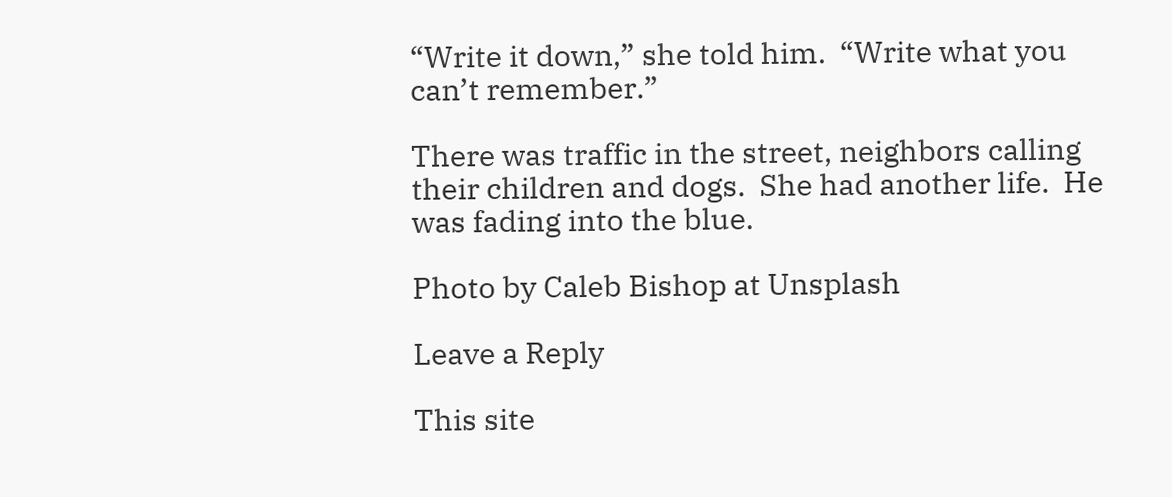“Write it down,” she told him.  “Write what you can’t remember.”

There was traffic in the street, neighbors calling their children and dogs.  She had another life.  He was fading into the blue.

Photo by Caleb Bishop at Unsplash

Leave a Reply

This site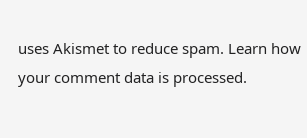uses Akismet to reduce spam. Learn how your comment data is processed.